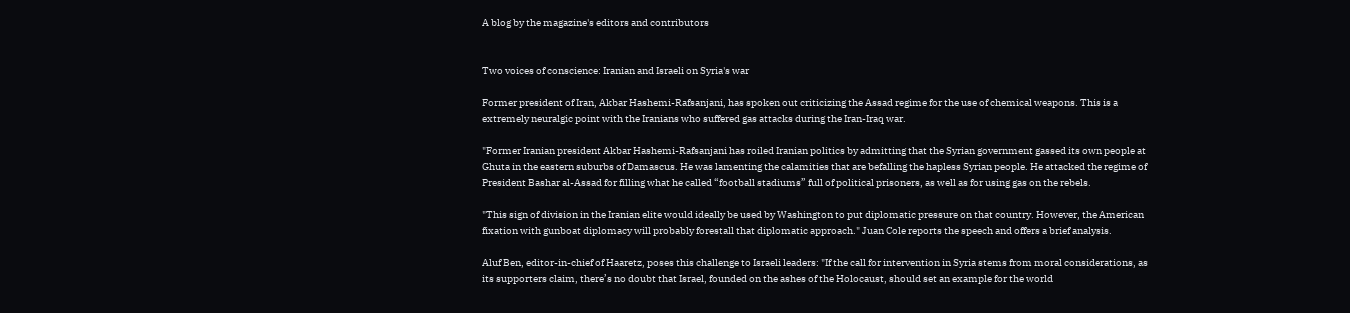A blog by the magazine's editors and contributors


Two voices of conscience: Iranian and Israeli on Syria's war

Former president of Iran, Akbar Hashemi-Rafsanjani, has spoken out criticizing the Assad regime for the use of chemical weapons. This is a extremely neuralgic point with the Iranians who suffered gas attacks during the Iran-Iraq war.

"Former Iranian president Akbar Hashemi-Rafsanjani has roiled Iranian politics by admitting that the Syrian government gassed its own people at Ghuta in the eastern suburbs of Damascus. He was lamenting the calamities that are befalling the hapless Syrian people. He attacked the regime of President Bashar al-Assad for filling what he called “football stadiums” full of political prisoners, as well as for using gas on the rebels.

"This sign of division in the Iranian elite would ideally be used by Washington to put diplomatic pressure on that country. However, the American fixation with gunboat diplomacy will probably forestall that diplomatic approach." Juan Cole reports the speech and offers a brief analysis.

Aluf Ben, editor-in-chief of Haaretz, poses this challenge to Israeli leaders: "If the call for intervention in Syria stems from moral considerations, as its supporters claim, there’s no doubt that Israel, founded on the ashes of the Holocaust, should set an example for the world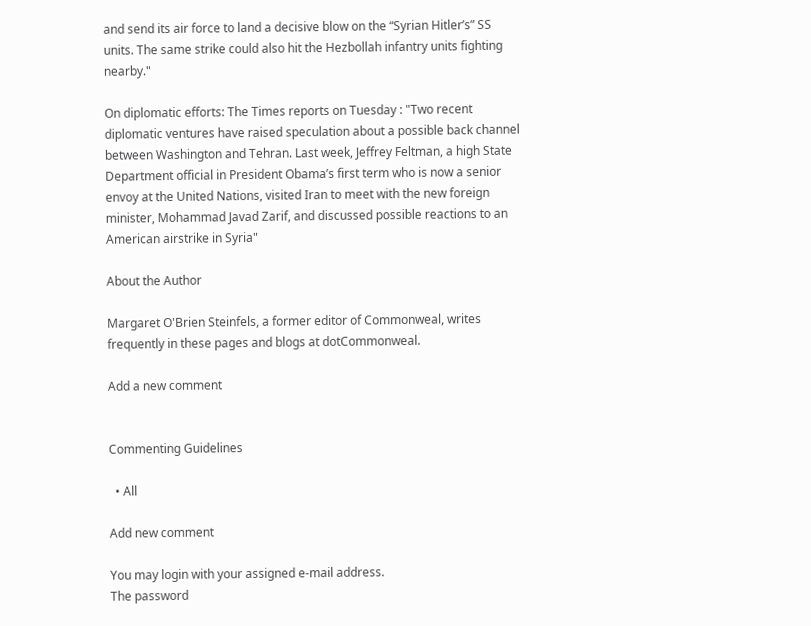and send its air force to land a decisive blow on the “Syrian Hitler’s” SS units. The same strike could also hit the Hezbollah infantry units fighting nearby."

On diplomatic efforts: The Times reports on Tuesday : "Two recent diplomatic ventures have raised speculation about a possible back channel between Washington and Tehran. Last week, Jeffrey Feltman, a high State Department official in President Obama’s first term who is now a senior envoy at the United Nations, visited Iran to meet with the new foreign minister, Mohammad Javad Zarif, and discussed possible reactions to an American airstrike in Syria"

About the Author

Margaret O'Brien Steinfels, a former editor of Commonweal, writes frequently in these pages and blogs at dotCommonweal.

Add a new comment


Commenting Guidelines

  • All

Add new comment

You may login with your assigned e-mail address.
The password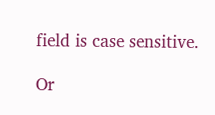field is case sensitive.

Or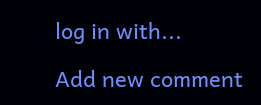log in with...

Add new comment